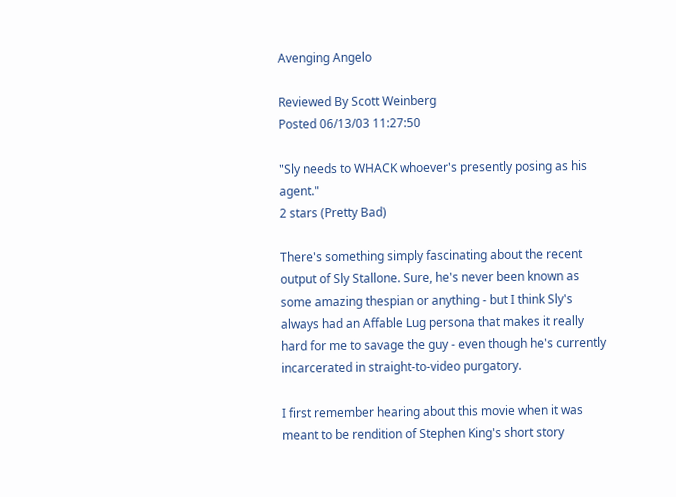Avenging Angelo

Reviewed By Scott Weinberg
Posted 06/13/03 11:27:50

"Sly needs to WHACK whoever's presently posing as his agent."
2 stars (Pretty Bad)

There's something simply fascinating about the recent output of Sly Stallone. Sure, he's never been known as some amazing thespian or anything - but I think Sly's always had an Affable Lug persona that makes it really hard for me to savage the guy - even though he's currently incarcerated in straight-to-video purgatory.

I first remember hearing about this movie when it was meant to be rendition of Stephen King's short story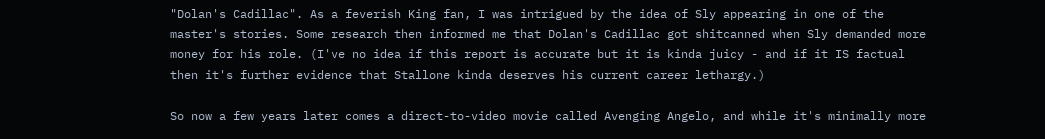"Dolan's Cadillac". As a feverish King fan, I was intrigued by the idea of Sly appearing in one of the master's stories. Some research then informed me that Dolan's Cadillac got shitcanned when Sly demanded more money for his role. (I've no idea if this report is accurate but it is kinda juicy - and if it IS factual then it's further evidence that Stallone kinda deserves his current career lethargy.)

So now a few years later comes a direct-to-video movie called Avenging Angelo, and while it's minimally more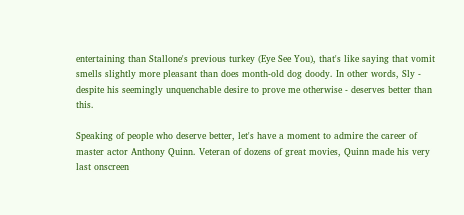entertaining than Stallone's previous turkey (Eye See You), that's like saying that vomit smells slightly more pleasant than does month-old dog doody. In other words, Sly - despite his seemingly unquenchable desire to prove me otherwise - deserves better than this.

Speaking of people who deserve better, let's have a moment to admire the career of master actor Anthony Quinn. Veteran of dozens of great movies, Quinn made his very last onscreen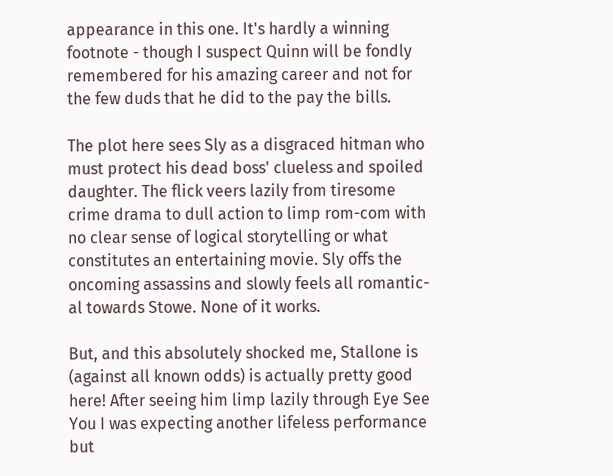appearance in this one. It's hardly a winning footnote - though I suspect Quinn will be fondly remembered for his amazing career and not for the few duds that he did to the pay the bills.

The plot here sees Sly as a disgraced hitman who must protect his dead boss' clueless and spoiled daughter. The flick veers lazily from tiresome crime drama to dull action to limp rom-com with no clear sense of logical storytelling or what constitutes an entertaining movie. Sly offs the oncoming assassins and slowly feels all romantic-al towards Stowe. None of it works.

But, and this absolutely shocked me, Stallone is (against all known odds) is actually pretty good here! After seeing him limp lazily through Eye See You I was expecting another lifeless performance but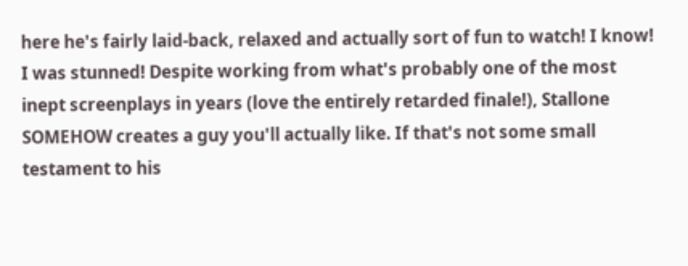here he's fairly laid-back, relaxed and actually sort of fun to watch! I know! I was stunned! Despite working from what's probably one of the most inept screenplays in years (love the entirely retarded finale!), Stallone SOMEHOW creates a guy you'll actually like. If that's not some small testament to his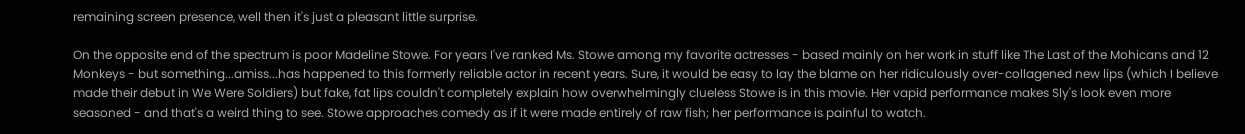remaining screen presence, well then it's just a pleasant little surprise.

On the opposite end of the spectrum is poor Madeline Stowe. For years I've ranked Ms. Stowe among my favorite actresses - based mainly on her work in stuff like The Last of the Mohicans and 12 Monkeys - but something...amiss...has happened to this formerly reliable actor in recent years. Sure, it would be easy to lay the blame on her ridiculously over-collagened new lips (which I believe made their debut in We Were Soldiers) but fake, fat lips couldn't completely explain how overwhelmingly clueless Stowe is in this movie. Her vapid performance makes Sly's look even more seasoned - and that's a weird thing to see. Stowe approaches comedy as if it were made entirely of raw fish; her performance is painful to watch.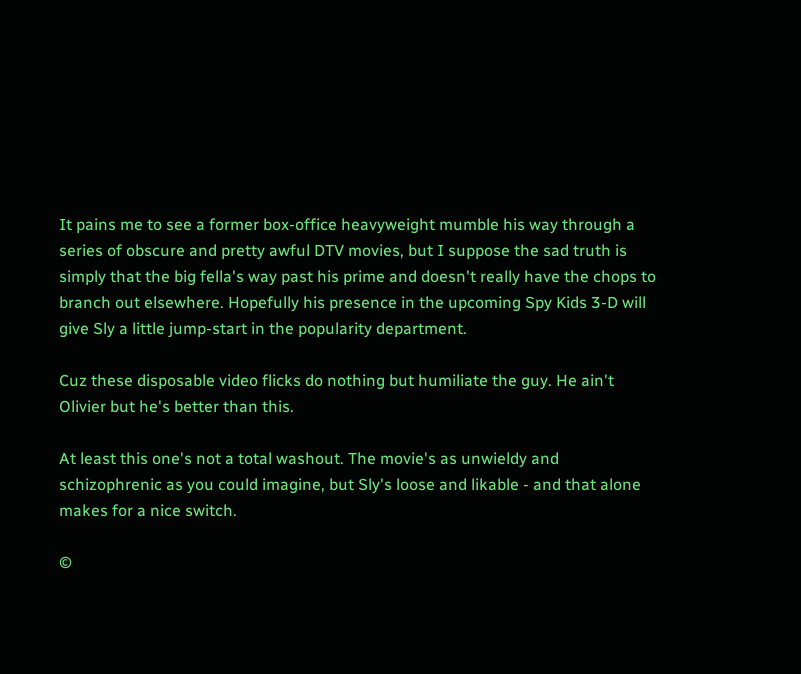It pains me to see a former box-office heavyweight mumble his way through a series of obscure and pretty awful DTV movies, but I suppose the sad truth is simply that the big fella's way past his prime and doesn't really have the chops to branch out elsewhere. Hopefully his presence in the upcoming Spy Kids 3-D will give Sly a little jump-start in the popularity department.

Cuz these disposable video flicks do nothing but humiliate the guy. He ain't Olivier but he's better than this.

At least this one's not a total washout. The movie's as unwieldy and schizophrenic as you could imagine, but Sly's loose and likable - and that alone makes for a nice switch.

©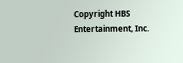Copyright HBS Entertainment, Inc.